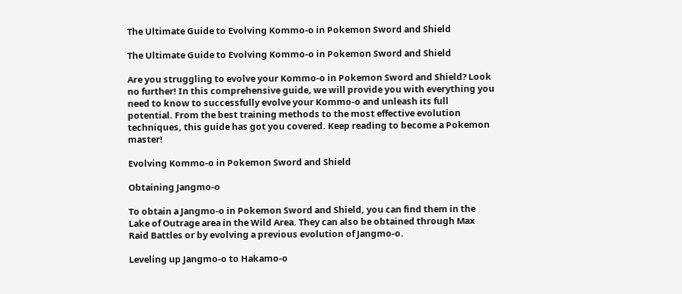The Ultimate Guide to Evolving Kommo-o in Pokemon Sword and Shield

The Ultimate Guide to Evolving Kommo-o in Pokemon Sword and Shield

Are you struggling to evolve your Kommo-o in Pokemon Sword and Shield? Look no further! In this comprehensive guide, we will provide you with everything you need to know to successfully evolve your Kommo-o and unleash its full potential. From the best training methods to the most effective evolution techniques, this guide has got you covered. Keep reading to become a Pokemon master!

Evolving Kommo-o in Pokemon Sword and Shield

Obtaining Jangmo-o

To obtain a Jangmo-o in Pokemon Sword and Shield, you can find them in the Lake of Outrage area in the Wild Area. They can also be obtained through Max Raid Battles or by evolving a previous evolution of Jangmo-o.

Leveling up Jangmo-o to Hakamo-o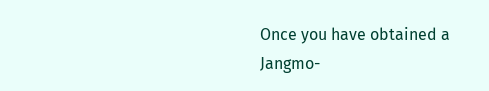Once you have obtained a Jangmo-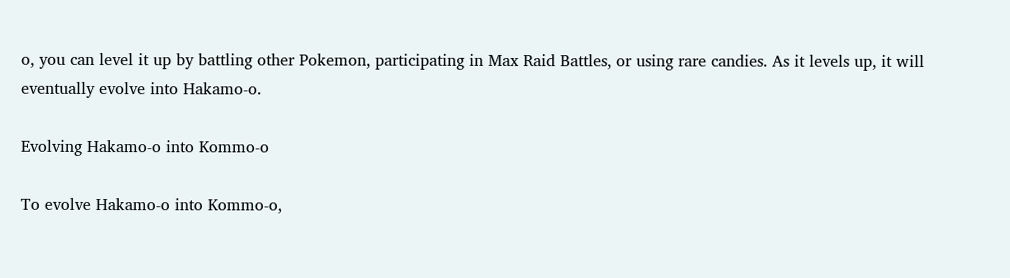o, you can level it up by battling other Pokemon, participating in Max Raid Battles, or using rare candies. As it levels up, it will eventually evolve into Hakamo-o.

Evolving Hakamo-o into Kommo-o

To evolve Hakamo-o into Kommo-o,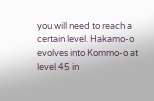you will need to reach a certain level. Hakamo-o evolves into Kommo-o at level 45 in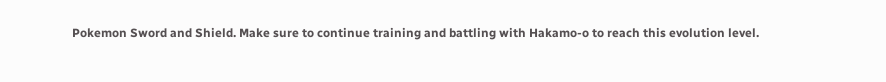Pokemon Sword and Shield. Make sure to continue training and battling with Hakamo-o to reach this evolution level.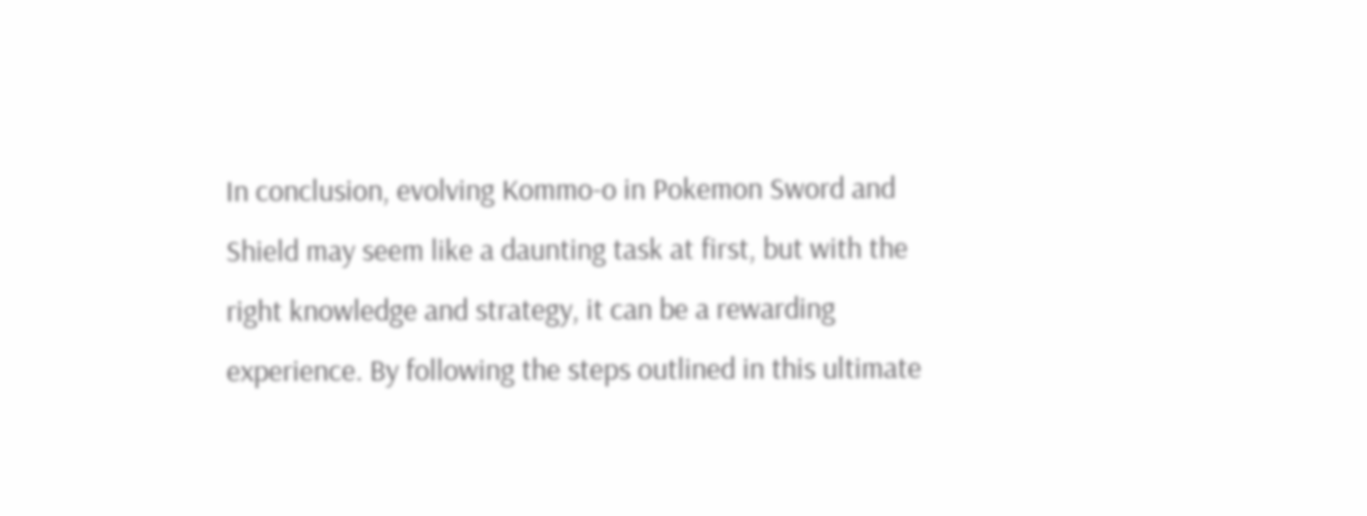In conclusion, evolving Kommo-o in Pokemon Sword and Shield may seem like a daunting task at first, but with the right knowledge and strategy, it can be a rewarding experience. By following the steps outlined in this ultimate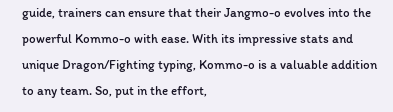guide, trainers can ensure that their Jangmo-o evolves into the powerful Kommo-o with ease. With its impressive stats and unique Dragon/Fighting typing, Kommo-o is a valuable addition to any team. So, put in the effort,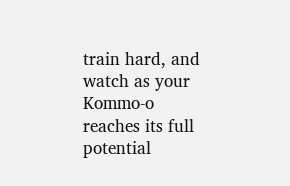train hard, and watch as your Kommo-o reaches its full potential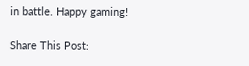in battle. Happy gaming!

Share This Post: